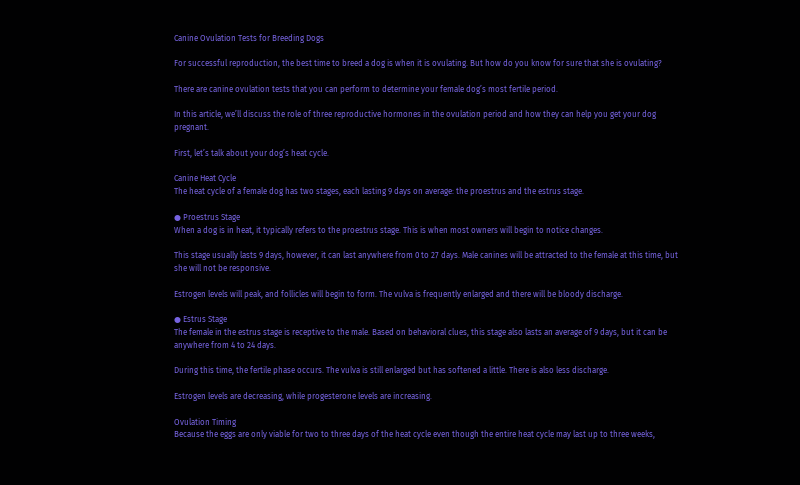Canine Ovulation Tests for Breeding Dogs

For successful reproduction, the best time to breed a dog is when it is ovulating. But how do you know for sure that she is ovulating?

There are canine ovulation tests that you can perform to determine your female dog’s most fertile period.

In this article, we’ll discuss the role of three reproductive hormones in the ovulation period and how they can help you get your dog pregnant.

First, let’s talk about your dog’s heat cycle.

Canine Heat Cycle
The heat cycle of a female dog has two stages, each lasting 9 days on average: the proestrus and the estrus stage.

● Proestrus Stage
When a dog is in heat, it typically refers to the proestrus stage. This is when most owners will begin to notice changes.

This stage usually lasts 9 days, however, it can last anywhere from 0 to 27 days. Male canines will be attracted to the female at this time, but she will not be responsive.

Estrogen levels will peak, and follicles will begin to form. The vulva is frequently enlarged and there will be bloody discharge.

● Estrus Stage
The female in the estrus stage is receptive to the male. Based on behavioral clues, this stage also lasts an average of 9 days, but it can be anywhere from 4 to 24 days.

During this time, the fertile phase occurs. The vulva is still enlarged but has softened a little. There is also less discharge.

Estrogen levels are decreasing, while progesterone levels are increasing.

Ovulation Timing
Because the eggs are only viable for two to three days of the heat cycle even though the entire heat cycle may last up to three weeks,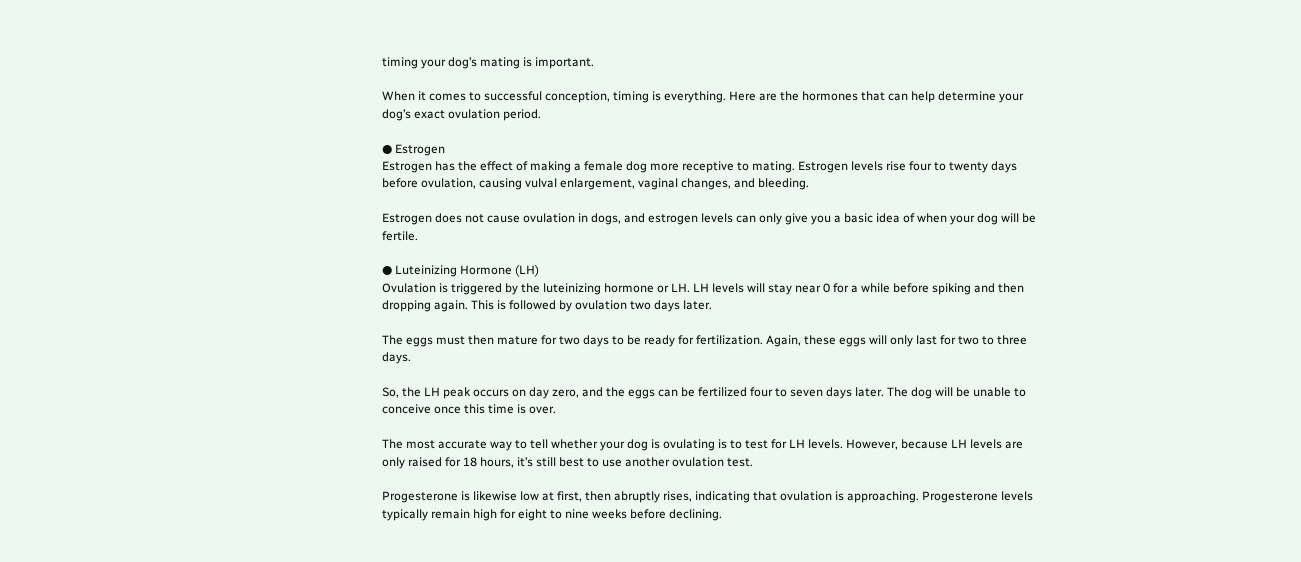timing your dog’s mating is important.

When it comes to successful conception, timing is everything. Here are the hormones that can help determine your dog’s exact ovulation period.

● Estrogen
Estrogen has the effect of making a female dog more receptive to mating. Estrogen levels rise four to twenty days before ovulation, causing vulval enlargement, vaginal changes, and bleeding.

Estrogen does not cause ovulation in dogs, and estrogen levels can only give you a basic idea of when your dog will be fertile.

● Luteinizing Hormone (LH)
Ovulation is triggered by the luteinizing hormone or LH. LH levels will stay near 0 for a while before spiking and then dropping again. This is followed by ovulation two days later.

The eggs must then mature for two days to be ready for fertilization. Again, these eggs will only last for two to three days.

So, the LH peak occurs on day zero, and the eggs can be fertilized four to seven days later. The dog will be unable to conceive once this time is over.

The most accurate way to tell whether your dog is ovulating is to test for LH levels. However, because LH levels are only raised for 18 hours, it’s still best to use another ovulation test.

Progesterone is likewise low at first, then abruptly rises, indicating that ovulation is approaching. Progesterone levels typically remain high for eight to nine weeks before declining.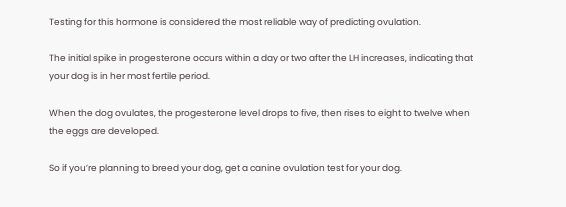Testing for this hormone is considered the most reliable way of predicting ovulation.

The initial spike in progesterone occurs within a day or two after the LH increases, indicating that your dog is in her most fertile period.

When the dog ovulates, the progesterone level drops to five, then rises to eight to twelve when the eggs are developed.

So if you’re planning to breed your dog, get a canine ovulation test for your dog.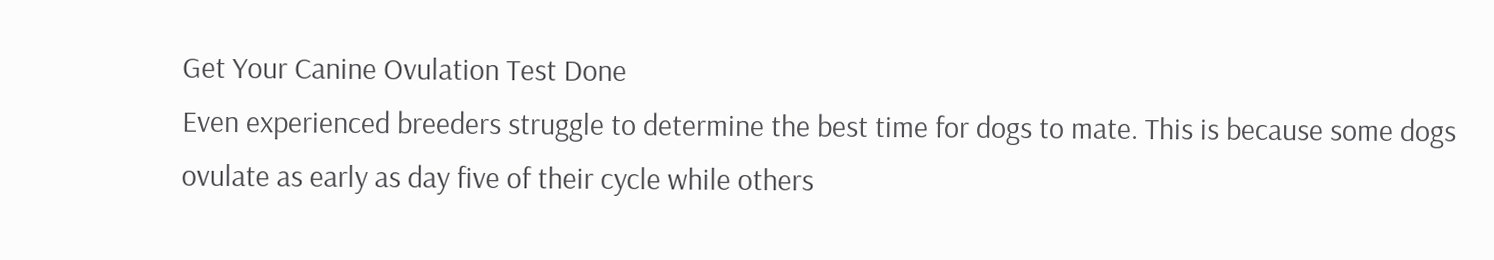Get Your Canine Ovulation Test Done
Even experienced breeders struggle to determine the best time for dogs to mate. This is because some dogs ovulate as early as day five of their cycle while others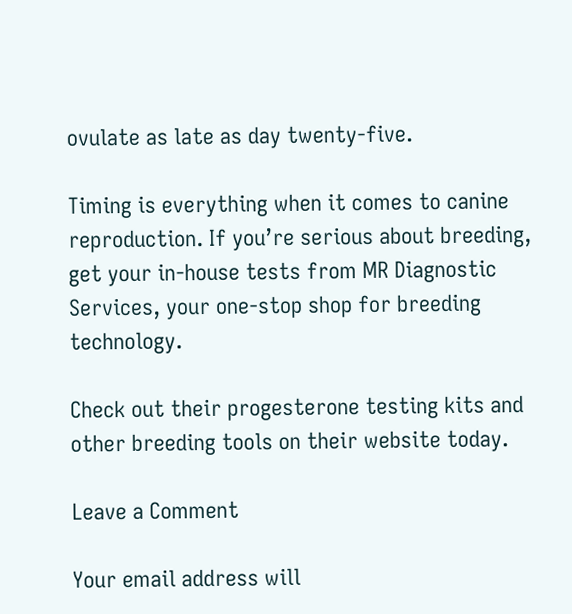ovulate as late as day twenty-five.

Timing is everything when it comes to canine reproduction. If you’re serious about breeding, get your in-house tests from MR Diagnostic Services, your one-stop shop for breeding technology.

Check out their progesterone testing kits and other breeding tools on their website today.

Leave a Comment

Your email address will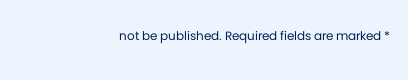not be published. Required fields are marked *